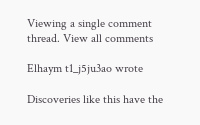Viewing a single comment thread. View all comments

Elhaym t1_j5ju3ao wrote

Discoveries like this have the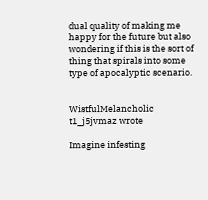dual quality of making me happy for the future but also wondering if this is the sort of thing that spirals into some type of apocalyptic scenario.


WistfulMelancholic t1_j5jvmaz wrote

Imagine infesting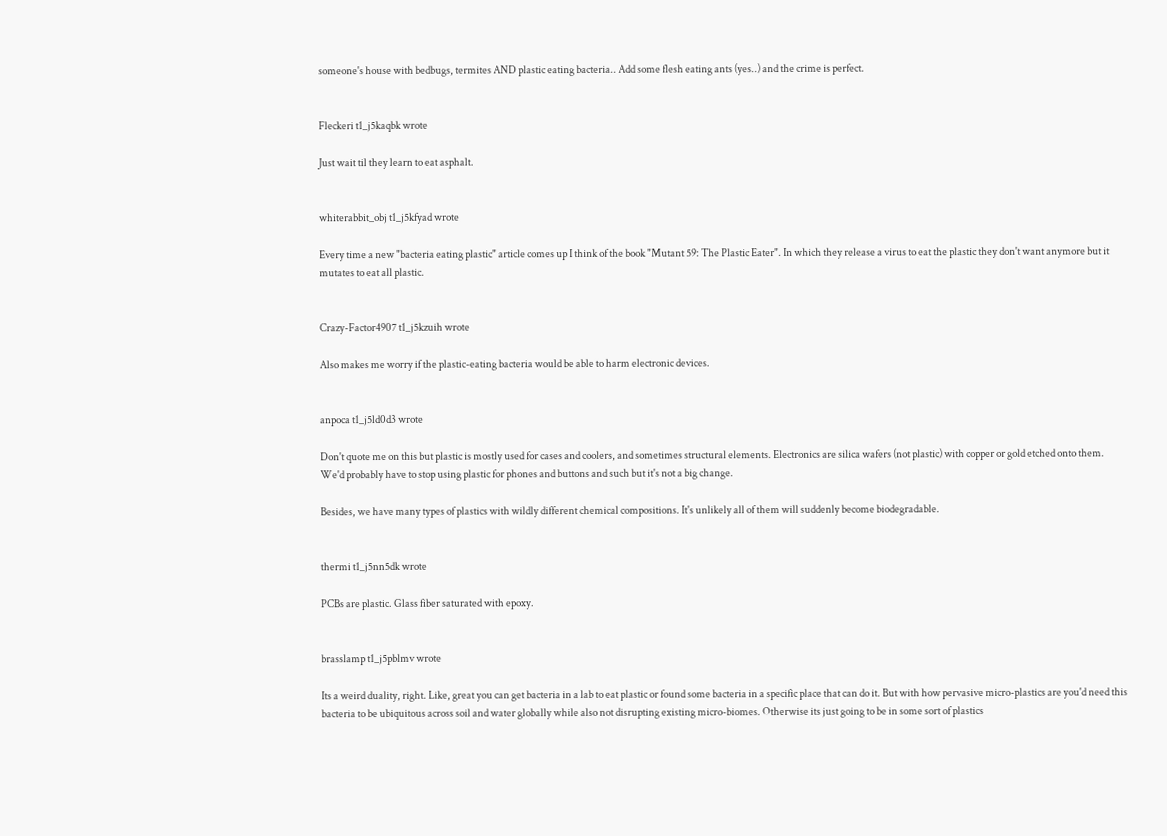someone's house with bedbugs, termites AND plastic eating bacteria.. Add some flesh eating ants (yes..) and the crime is perfect.


Fleckeri t1_j5kaqbk wrote

Just wait til they learn to eat asphalt.


whiterabbit_obj t1_j5kfyad wrote

Every time a new "bacteria eating plastic" article comes up I think of the book "Mutant 59: The Plastic Eater". In which they release a virus to eat the plastic they don't want anymore but it mutates to eat all plastic.


Crazy-Factor4907 t1_j5kzuih wrote

Also makes me worry if the plastic-eating bacteria would be able to harm electronic devices.


anpoca t1_j5ld0d3 wrote

Don't quote me on this but plastic is mostly used for cases and coolers, and sometimes structural elements. Electronics are silica wafers (not plastic) with copper or gold etched onto them. We'd probably have to stop using plastic for phones and buttons and such but it's not a big change.

Besides, we have many types of plastics with wildly different chemical compositions. It's unlikely all of them will suddenly become biodegradable.


thermi t1_j5nn5dk wrote

PCBs are plastic. Glass fiber saturated with epoxy.


brasslamp t1_j5pblmv wrote

Its a weird duality, right. Like, great you can get bacteria in a lab to eat plastic or found some bacteria in a specific place that can do it. But with how pervasive micro-plastics are you'd need this bacteria to be ubiquitous across soil and water globally while also not disrupting existing micro-biomes. Otherwise its just going to be in some sort of plastics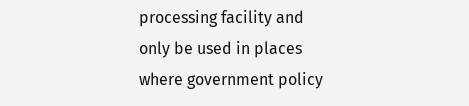processing facility and only be used in places where government policy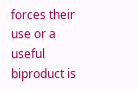forces their use or a useful biproduct is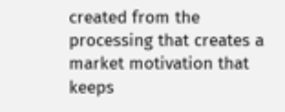created from the processing that creates a market motivation that keeps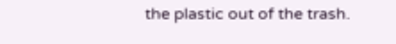the plastic out of the trash.